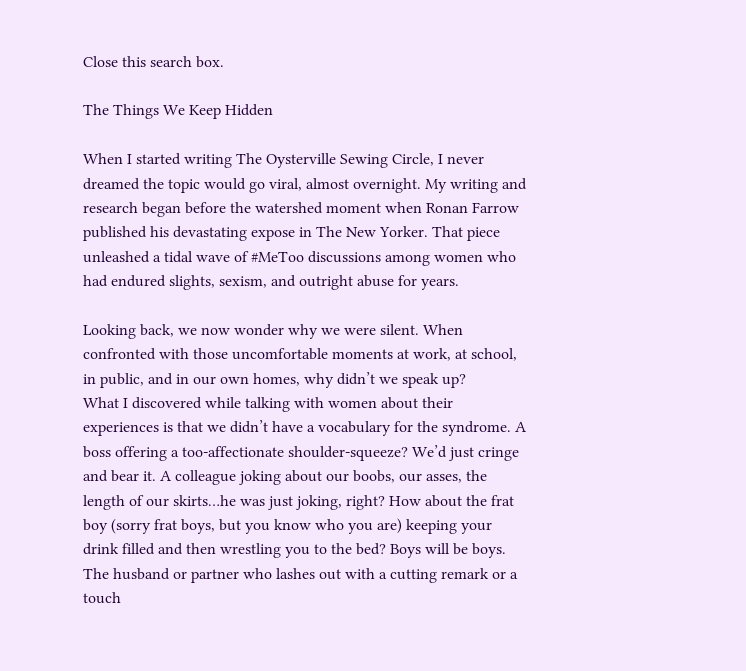Close this search box.

The Things We Keep Hidden

When I started writing The Oysterville Sewing Circle, I never dreamed the topic would go viral, almost overnight. My writing and research began before the watershed moment when Ronan Farrow published his devastating expose in The New Yorker. That piece unleashed a tidal wave of #MeToo discussions among women who had endured slights, sexism, and outright abuse for years.

Looking back, we now wonder why we were silent. When confronted with those uncomfortable moments at work, at school, in public, and in our own homes, why didn’t we speak up?
What I discovered while talking with women about their experiences is that we didn’t have a vocabulary for the syndrome. A boss offering a too-affectionate shoulder-squeeze? We’d just cringe and bear it. A colleague joking about our boobs, our asses, the length of our skirts…he was just joking, right? How about the frat boy (sorry frat boys, but you know who you are) keeping your drink filled and then wrestling you to the bed? Boys will be boys. The husband or partner who lashes out with a cutting remark or a touch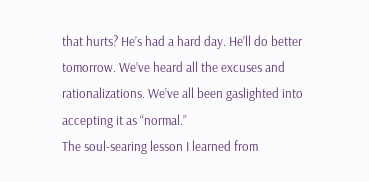that hurts? He’s had a hard day. He’ll do better tomorrow. We’ve heard all the excuses and rationalizations. We’ve all been gaslighted into accepting it as “normal.”
The soul-searing lesson I learned from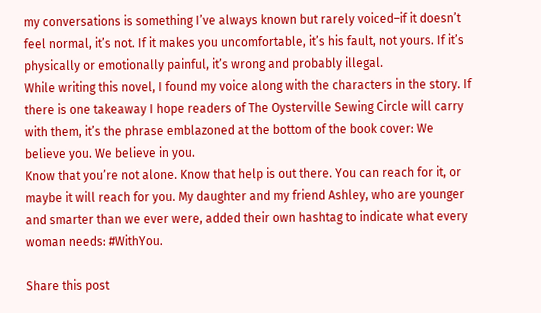my conversations is something I’ve always known but rarely voiced–if it doesn’t feel normal, it’s not. If it makes you uncomfortable, it’s his fault, not yours. If it’s physically or emotionally painful, it’s wrong and probably illegal.
While writing this novel, I found my voice along with the characters in the story. If there is one takeaway I hope readers of The Oysterville Sewing Circle will carry with them, it’s the phrase emblazoned at the bottom of the book cover: We believe you. We believe in you.
Know that you’re not alone. Know that help is out there. You can reach for it, or maybe it will reach for you. My daughter and my friend Ashley, who are younger and smarter than we ever were, added their own hashtag to indicate what every woman needs: #WithYou.

Share this post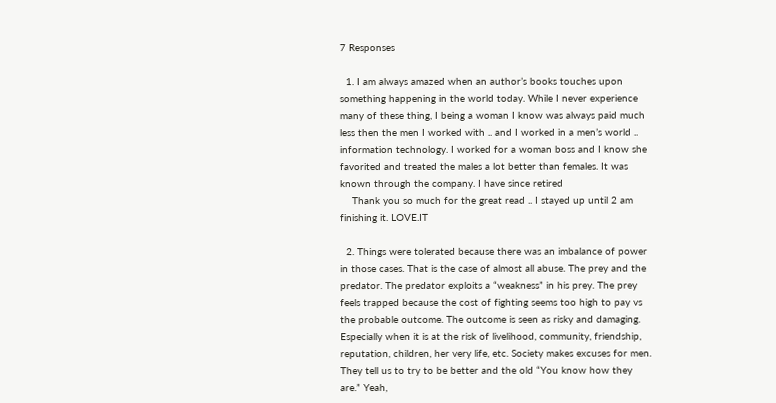7 Responses

  1. I am always amazed when an author’s books touches upon something happening in the world today. While I never experience many of these thing, I being a woman I know was always paid much less then the men I worked with .. and I worked in a men’s world .. information technology. I worked for a woman boss and I know she favorited and treated the males a lot better than females. It was known through the company. I have since retired
    Thank you so much for the great read .. I stayed up until 2 am finishing it. LOVE.IT

  2. Things were tolerated because there was an imbalance of power in those cases. That is the case of almost all abuse. The prey and the predator. The predator exploits a “weakness” in his prey. The prey feels trapped because the cost of fighting seems too high to pay vs the probable outcome. The outcome is seen as risky and damaging. Especially when it is at the risk of livelihood, community, friendship, reputation, children, her very life, etc. Society makes excuses for men. They tell us to try to be better and the old “You know how they are.” Yeah,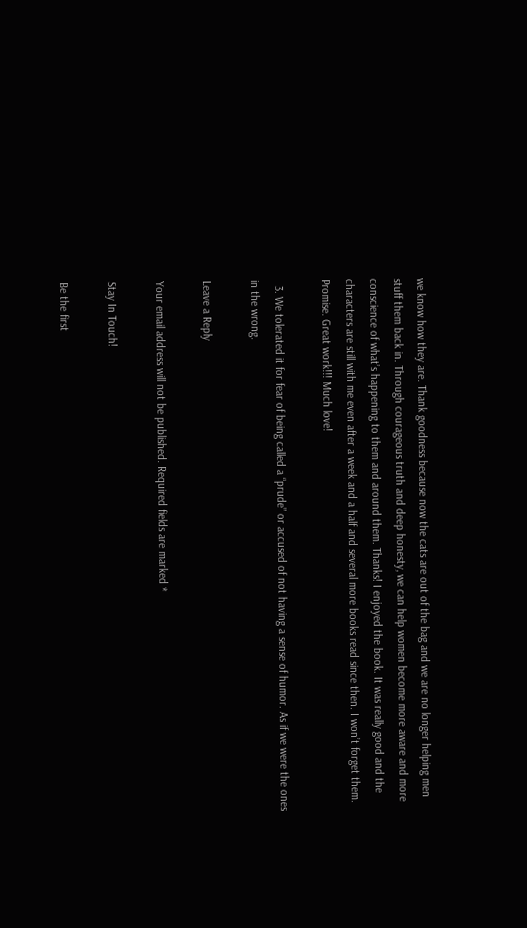we know how they are. Thank goodness because now the cats are out of the bag and we are no longer helping men stuff them back in. Through courageous truth and deep honesty, we can help women become more aware and more conscience of what’s happening to them and around them. Thanks! I enjoyed the book. It was really good and the characters are still with me even after a week and a half and several more books read since then. I won’t forget them. Promise. Great work!!! Much love!

  3. We tolerated it for fear of being called a “prude” or accused of not having a sense of humor. As if we were the ones in the wrong.

Leave a Reply

Your email address will not be published. Required fields are marked *

Stay In Touch!

Be the first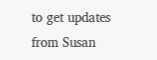to get updates from Susan